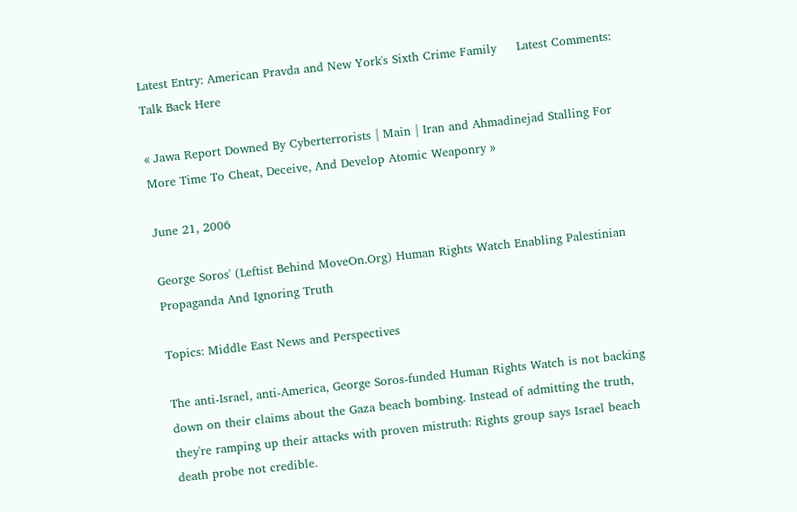Latest Entry: American Pravda and New York's Sixth Crime Family     Latest Comments: Talk Back Here

« Jawa Report Downed By Cyberterrorists | Main | Iran and Ahmadinejad Stalling For More Time To Cheat, Deceive, And Develop Atomic Weaponry »

June 21, 2006

George Soros' (Leftist Behind MoveOn.Org) Human Rights Watch Enabling Palestinian Propaganda And Ignoring Truth

Topics: Middle East News and Perspectives

The anti-Israel, anti-America, George Soros-funded Human Rights Watch is not backing down on their claims about the Gaza beach bombing. Instead of admitting the truth, they're ramping up their attacks with proven mistruth: Rights group says Israel beach death probe not credible.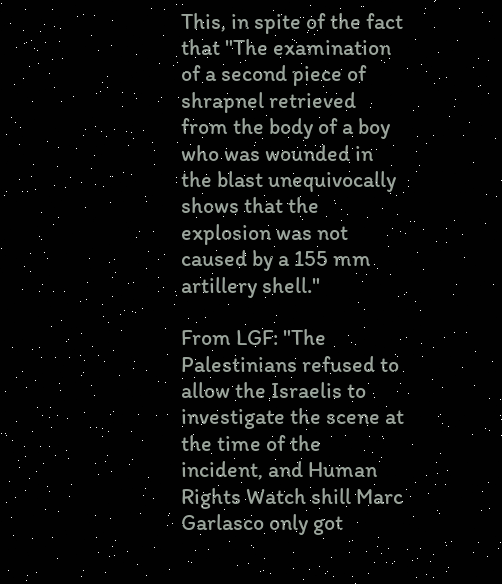This, in spite of the fact that "The examination of a second piece of shrapnel retrieved from the body of a boy who was wounded in the blast unequivocally shows that the explosion was not caused by a 155 mm artillery shell."

From LGF: "The Palestinians refused to allow the Israelis to investigate the scene at the time of the incident, and Human Rights Watch shill Marc Garlasco only got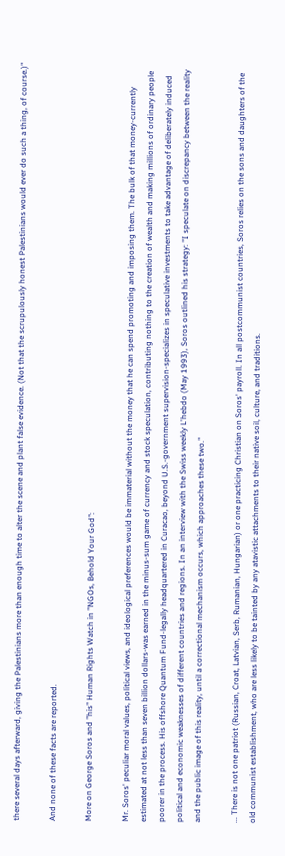there several days afterward, giving the Palestinians more than enough time to alter the scene and plant false evidence. (Not that the scrupulously honest Palestinians would ever do such a thing, of course.)"

And none of these facts are reported.

More on George Soros and "his" Human Rights Watch in "NGOs, Behold Your God":

Mr. Soros' peculiar moral values, political views, and ideological preferences would be immaterial without the money that he can spend promoting and imposing them. The bulk of that money-currently estimated at not less than seven billion dollars-was earned in the minus-sum game of currency and stock speculation, contributing nothing to the creation of wealth and making millions of ordinary people poorer in the process. His offshore Quantum Fund-legally headquartered in Curacao, beyond U.S.-government supervision-specializes in speculative investments to take advantage of deliberately induced political and economic weaknesses of different countries and regions. In an interview with the Swiss weekly L'hebdo (May 1993), Soros outlined his strategy: "I speculate on discrepancy between the reality and the public image of this reality, until a correctional mechanism occurs, which approaches these two."

... There is not one patriot (Russian, Croat, Latvian, Serb, Rumanian, Hungarian) or one practicing Christian on Soros' payroll. In all postcommunist countries, Soros relies on the sons and daughters of the old communist establishment, who are less likely to be tainted by any atavistic attachments to their native soil, culture, and traditions.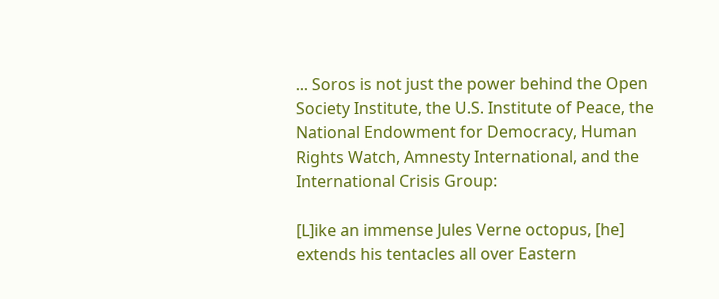... Soros is not just the power behind the Open Society Institute, the U.S. Institute of Peace, the National Endowment for Democracy, Human Rights Watch, Amnesty International, and the International Crisis Group:

[L]ike an immense Jules Verne octopus, [he] extends his tentacles all over Eastern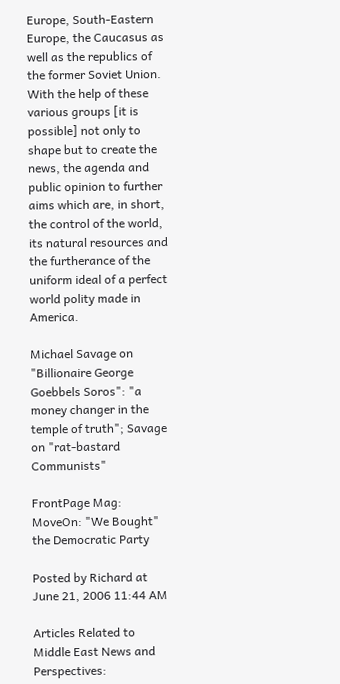Europe, South-Eastern Europe, the Caucasus as well as the republics of the former Soviet Union. With the help of these various groups [it is possible] not only to shape but to create the news, the agenda and public opinion to further aims which are, in short, the control of the world, its natural resources and the furtherance of the uniform ideal of a perfect world polity made in America.

Michael Savage on "Billionaire George Goebbels Soros": "a money changer in the temple of truth"; Savage on "rat-bastard Communists"

FrontPage Mag: MoveOn: "We Bought" the Democratic Party

Posted by Richard at June 21, 2006 11:44 AM

Articles Related to Middle East News and Perspectives: